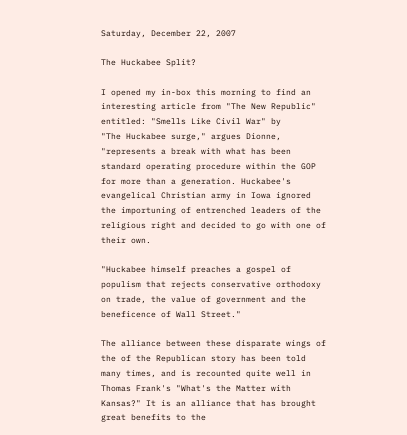Saturday, December 22, 2007

The Huckabee Split?

I opened my in-box this morning to find an interesting article from "The New Republic" entitled: "Smells Like Civil War" by
"The Huckabee surge," argues Dionne, "represents a break with what has been standard operating procedure within the GOP for more than a generation. Huckabee's evangelical Christian army in Iowa ignored the importuning of entrenched leaders of the religious right and decided to go with one of their own.

"Huckabee himself preaches a gospel of populism that rejects conservative orthodoxy on trade, the value of government and the beneficence of Wall Street."

The alliance between these disparate wings of the of the Republican story has been told many times, and is recounted quite well in Thomas Frank's "What's the Matter with Kansas?" It is an alliance that has brought great benefits to the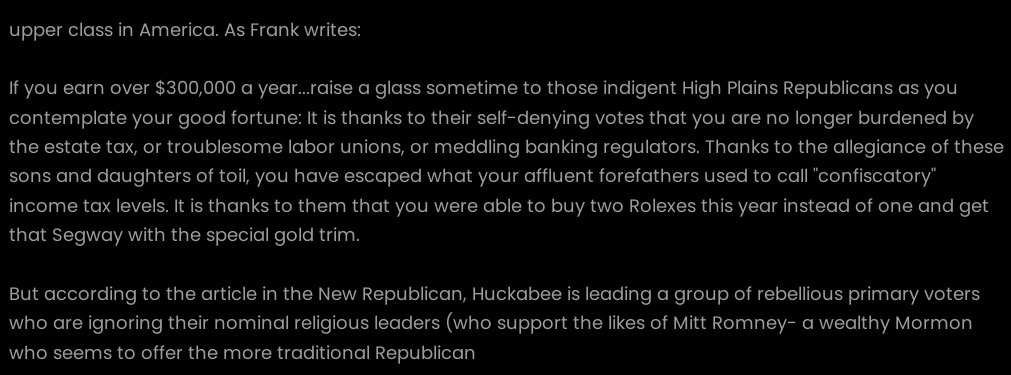upper class in America. As Frank writes:

If you earn over $300,000 a year...raise a glass sometime to those indigent High Plains Republicans as you contemplate your good fortune: It is thanks to their self-denying votes that you are no longer burdened by the estate tax, or troublesome labor unions, or meddling banking regulators. Thanks to the allegiance of these sons and daughters of toil, you have escaped what your affluent forefathers used to call "confiscatory" income tax levels. It is thanks to them that you were able to buy two Rolexes this year instead of one and get that Segway with the special gold trim.

But according to the article in the New Republican, Huckabee is leading a group of rebellious primary voters who are ignoring their nominal religious leaders (who support the likes of Mitt Romney- a wealthy Mormon who seems to offer the more traditional Republican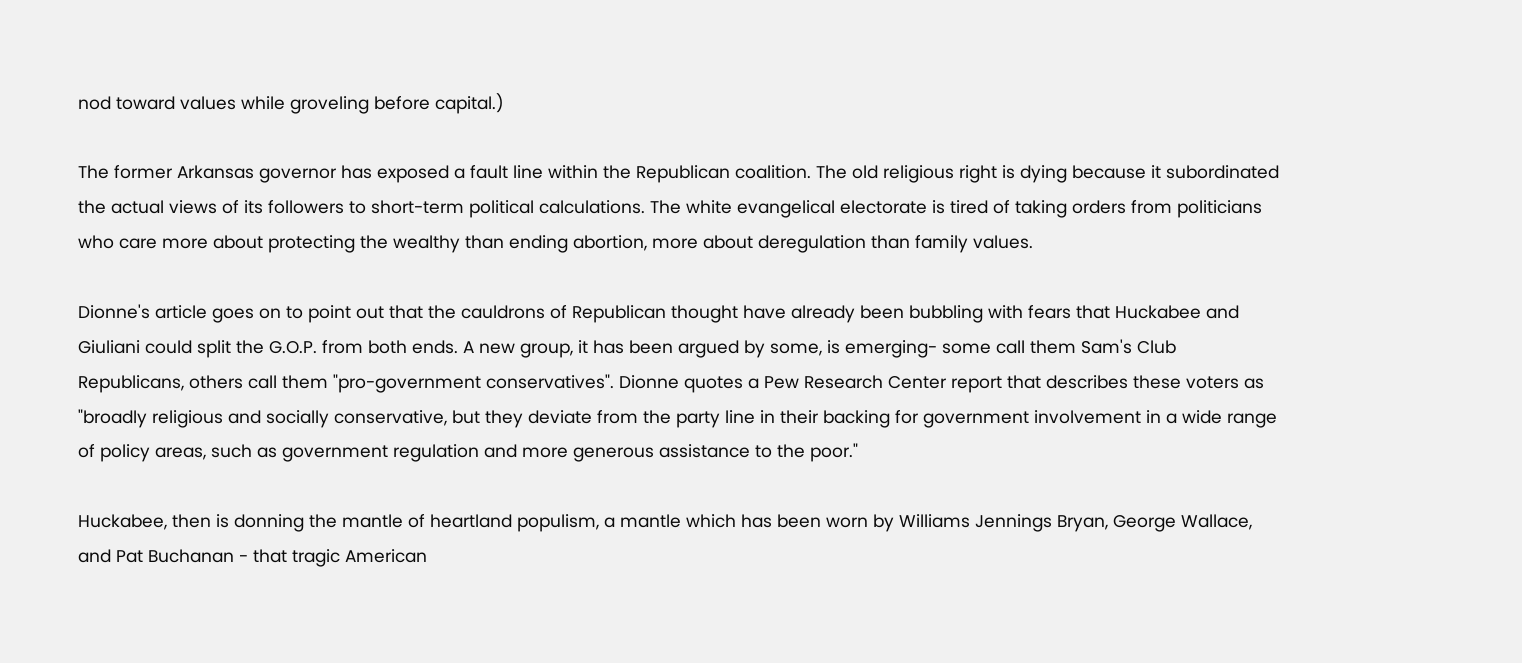nod toward values while groveling before capital.)

The former Arkansas governor has exposed a fault line within the Republican coalition. The old religious right is dying because it subordinated the actual views of its followers to short-term political calculations. The white evangelical electorate is tired of taking orders from politicians who care more about protecting the wealthy than ending abortion, more about deregulation than family values.

Dionne's article goes on to point out that the cauldrons of Republican thought have already been bubbling with fears that Huckabee and Giuliani could split the G.O.P. from both ends. A new group, it has been argued by some, is emerging- some call them Sam's Club Republicans, others call them "pro-government conservatives". Dionne quotes a Pew Research Center report that describes these voters as "broadly religious and socially conservative, but they deviate from the party line in their backing for government involvement in a wide range of policy areas, such as government regulation and more generous assistance to the poor."

Huckabee, then is donning the mantle of heartland populism, a mantle which has been worn by Williams Jennings Bryan, George Wallace, and Pat Buchanan - that tragic American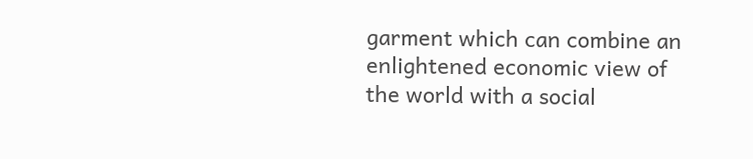garment which can combine an enlightened economic view of the world with a social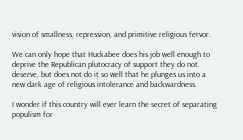vision of smallness, repression, and primitive religious fervor.

We can only hope that Huckabee does his job well enough to deprive the Republican plutocracy of support they do not deserve, but does not do it so well that he plunges us into a new dark age of religious intolerance and backwardness.

I wonder if this country will ever learn the secret of separating populism for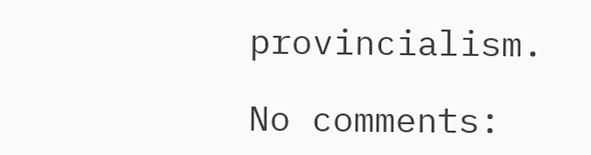provincialism.

No comments: